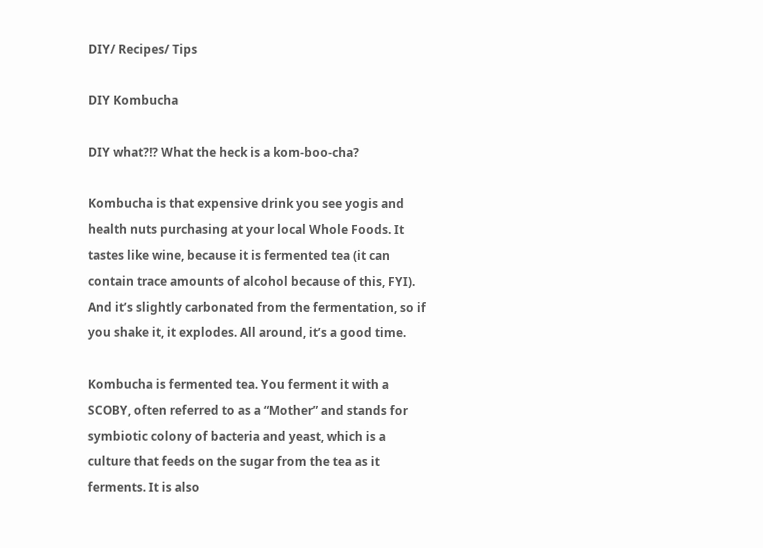DIY/ Recipes/ Tips

DIY Kombucha

DIY what?!? What the heck is a kom-boo-cha?

Kombucha is that expensive drink you see yogis and health nuts purchasing at your local Whole Foods. It tastes like wine, because it is fermented tea (it can contain trace amounts of alcohol because of this, FYI). And it’s slightly carbonated from the fermentation, so if you shake it, it explodes. All around, it’s a good time.

Kombucha is fermented tea. You ferment it with a SCOBY, often referred to as a “Mother” and stands for symbiotic colony of bacteria and yeast, which is a culture that feeds on the sugar from the tea as it ferments. It is also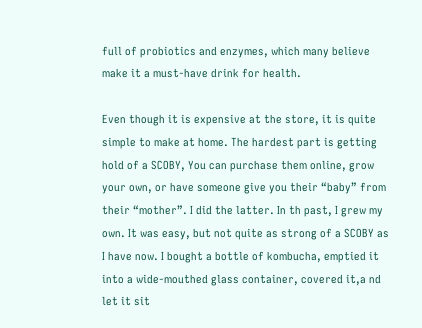full of probiotics and enzymes, which many believe make it a must-have drink for health.

Even though it is expensive at the store, it is quite simple to make at home. The hardest part is getting hold of a SCOBY, You can purchase them online, grow your own, or have someone give you their “baby” from their “mother”. I did the latter. In th past, I grew my own. It was easy, but not quite as strong of a SCOBY as I have now. I bought a bottle of kombucha, emptied it into a wide-mouthed glass container, covered it,a nd let it sit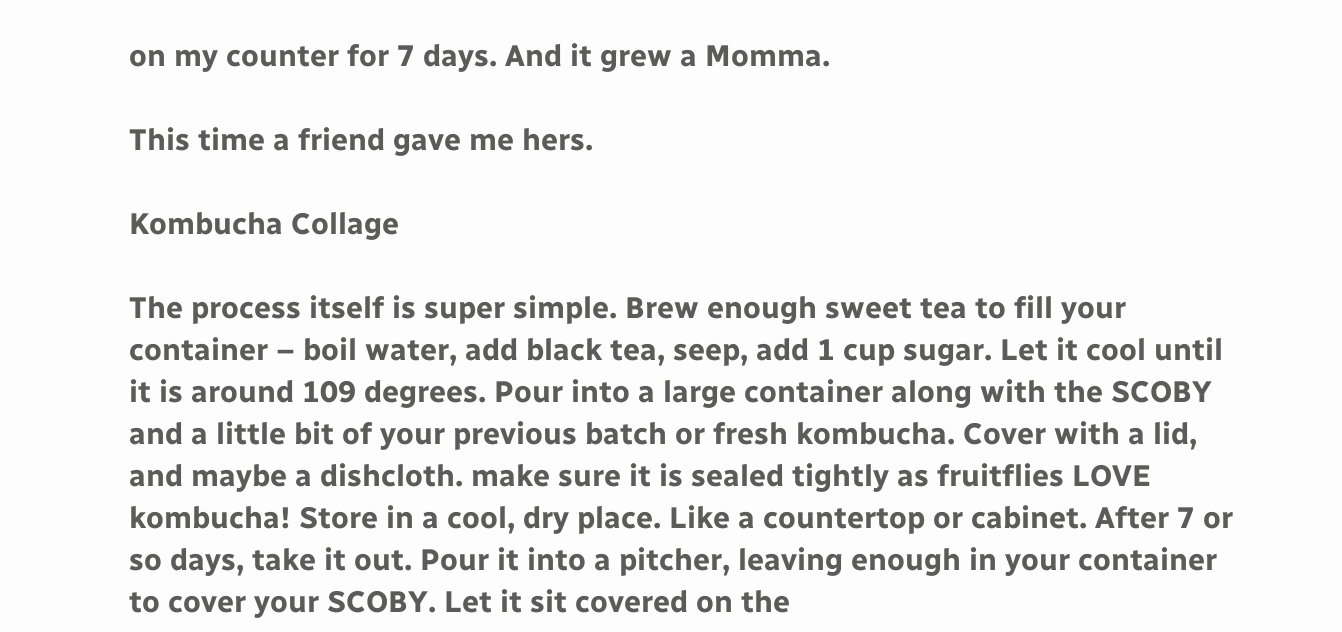on my counter for 7 days. And it grew a Momma.

This time a friend gave me hers.

Kombucha Collage

The process itself is super simple. Brew enough sweet tea to fill your container – boil water, add black tea, seep, add 1 cup sugar. Let it cool until it is around 109 degrees. Pour into a large container along with the SCOBY and a little bit of your previous batch or fresh kombucha. Cover with a lid, and maybe a dishcloth. make sure it is sealed tightly as fruitflies LOVE kombucha! Store in a cool, dry place. Like a countertop or cabinet. After 7 or so days, take it out. Pour it into a pitcher, leaving enough in your container to cover your SCOBY. Let it sit covered on the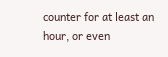counter for at least an hour, or even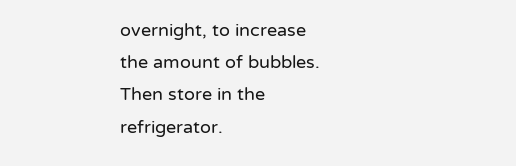overnight, to increase the amount of bubbles. Then store in the refrigerator.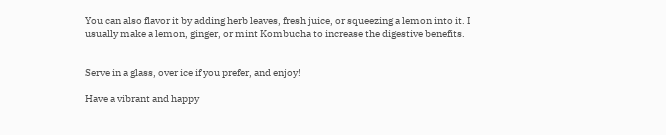You can also flavor it by adding herb leaves, fresh juice, or squeezing a lemon into it. I usually make a lemon, ginger, or mint Kombucha to increase the digestive benefits.


Serve in a glass, over ice if you prefer, and enjoy!

Have a vibrant and happy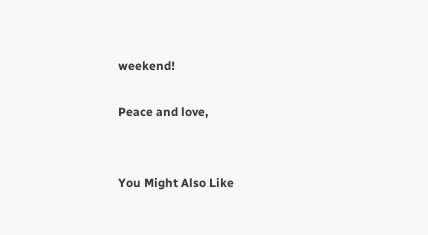weekend!

Peace and love,


You Might Also Like